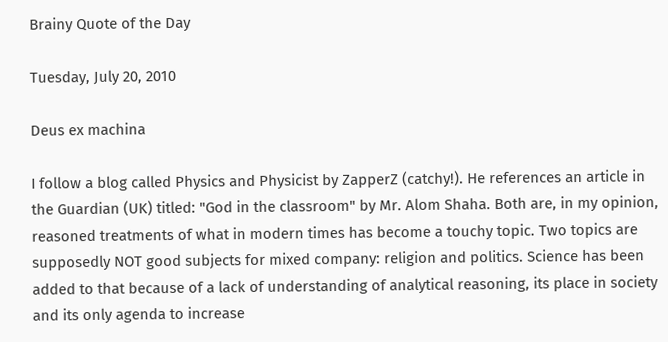Brainy Quote of the Day

Tuesday, July 20, 2010

Deus ex machina

I follow a blog called Physics and Physicist by ZapperZ (catchy!). He references an article in the Guardian (UK) titled: "God in the classroom" by Mr. Alom Shaha. Both are, in my opinion, reasoned treatments of what in modern times has become a touchy topic. Two topics are supposedly NOT good subjects for mixed company: religion and politics. Science has been added to that because of a lack of understanding of analytical reasoning, its place in society and its only agenda to increase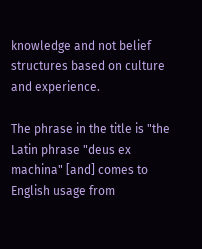knowledge and not belief structures based on culture and experience.

The phrase in the title is "the Latin phrase "deus ex machina" [and] comes to English usage from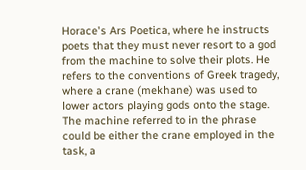Horace's Ars Poetica, where he instructs poets that they must never resort to a god from the machine to solve their plots. He refers to the conventions of Greek tragedy, where a crane (mekhane) was used to lower actors playing gods onto the stage. The machine referred to in the phrase could be either the crane employed in the task, a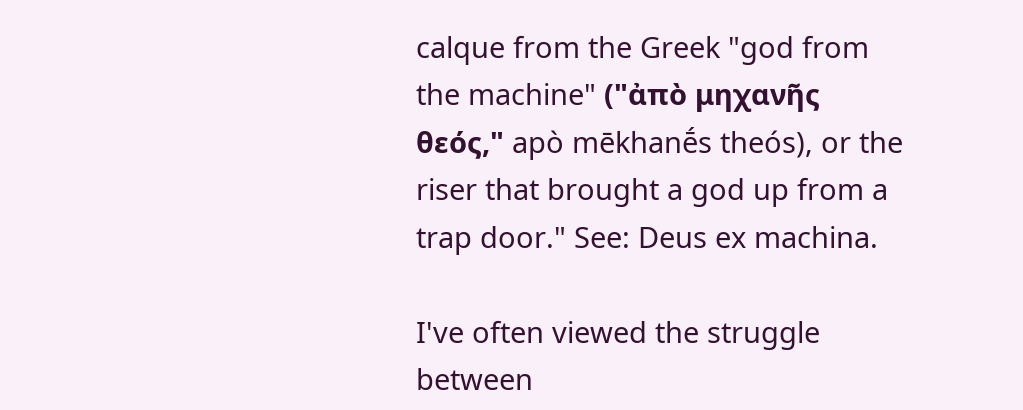calque from the Greek "god from the machine" ("ἀπὸ μηχανῆς θεός," apò mēkhanḗs theós), or the riser that brought a god up from a trap door." See: Deus ex machina.

I've often viewed the struggle between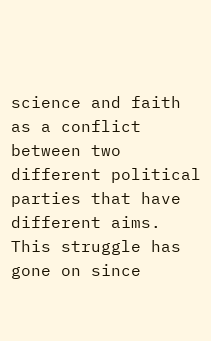science and faith as a conflict between two different political parties that have different aims. This struggle has gone on since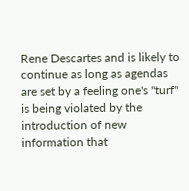Rene Descartes and is likely to continue as long as agendas are set by a feeling one's "turf" is being violated by the introduction of new information that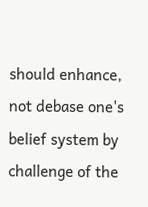should enhance, not debase one's belief system by challenge of the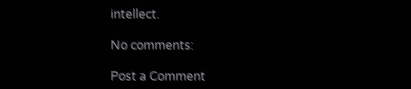intellect.

No comments:

Post a Comment